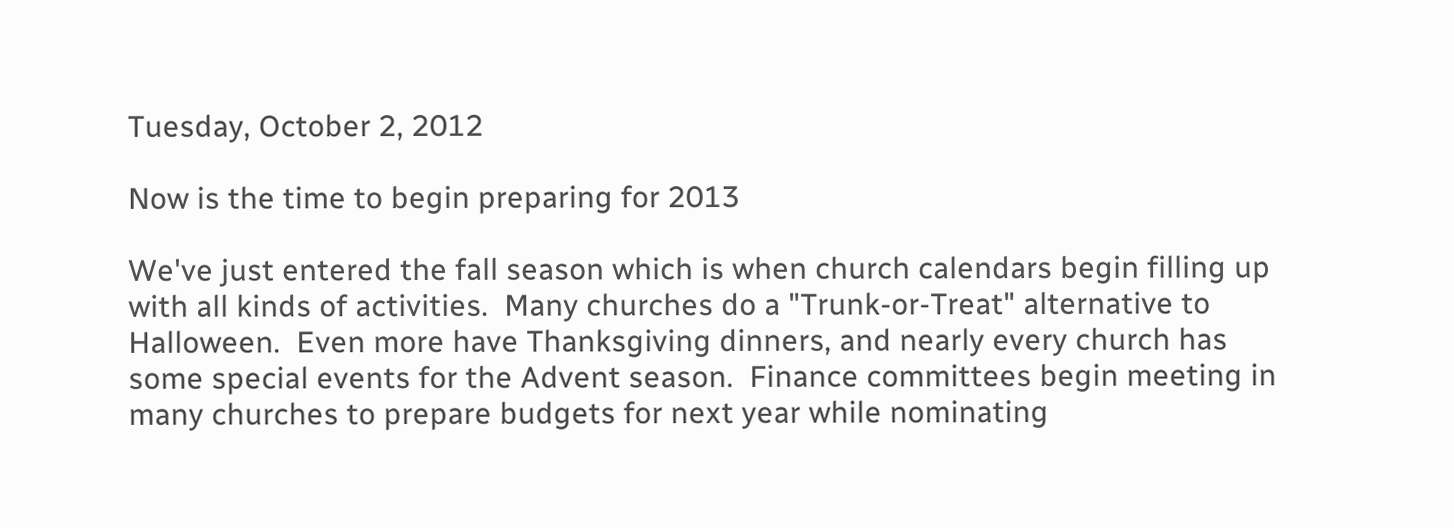Tuesday, October 2, 2012

Now is the time to begin preparing for 2013

We've just entered the fall season which is when church calendars begin filling up with all kinds of activities.  Many churches do a "Trunk-or-Treat" alternative to Halloween.  Even more have Thanksgiving dinners, and nearly every church has some special events for the Advent season.  Finance committees begin meeting in many churches to prepare budgets for next year while nominating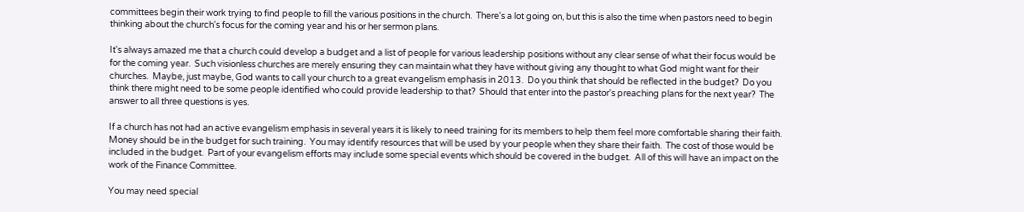committees begin their work trying to find people to fill the various positions in the church.  There's a lot going on, but this is also the time when pastors need to begin thinking about the church's focus for the coming year and his or her sermon plans.

It's always amazed me that a church could develop a budget and a list of people for various leadership positions without any clear sense of what their focus would be for the coming year.  Such visionless churches are merely ensuring they can maintain what they have without giving any thought to what God might want for their churches.  Maybe, just maybe, God wants to call your church to a great evangelism emphasis in 2013.  Do you think that should be reflected in the budget?  Do you think there might need to be some people identified who could provide leadership to that?  Should that enter into the pastor's preaching plans for the next year?  The answer to all three questions is yes.

If a church has not had an active evangelism emphasis in several years it is likely to need training for its members to help them feel more comfortable sharing their faith.  Money should be in the budget for such training.  You may identify resources that will be used by your people when they share their faith.  The cost of those would be included in the budget.  Part of your evangelism efforts may include some special events which should be covered in the budget.  All of this will have an impact on the work of the Finance Committee.

You may need special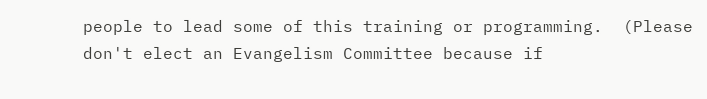people to lead some of this training or programming.  (Please don't elect an Evangelism Committee because if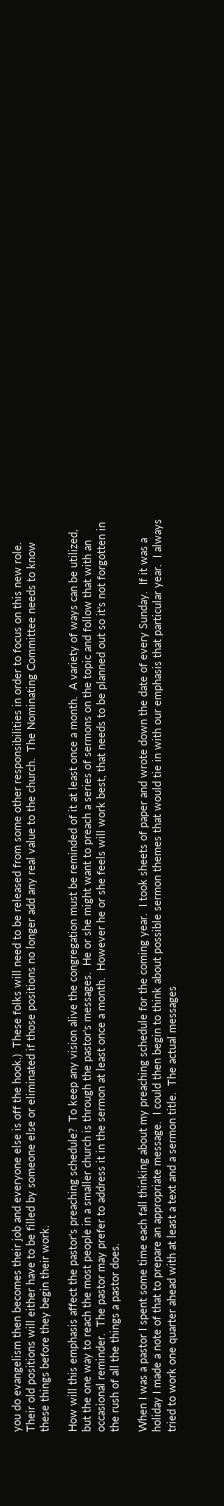you do evangelism then becomes their job and everyone else is off the hook.)  These folks will need to be released from some other responsibilities in order to focus on this new role.  Their old positions will either have to be filled by someone else or eliminated if those positions no longer add any real value to the church.  The Nominating Committee needs to know these things before they begin their work.

How will this emphasis affect the pastor's preaching schedule?  To keep any vision alive the congregation must be reminded of it at least once a month.  A variety of ways can be utilized, but the one way to reach the most people in a smaller church is through the pastor's messages.  He or she might want to preach a series of sermons on the topic and follow that with an occasional reminder.  The pastor may prefer to address it in the sermon at least once a month.  However he or she feels will work best, that needs to be planned out so it's not forgotten in the rush of all the things a pastor does.

When I was a pastor I spent some time each fall thinking about my preaching schedule for the coming year.  I took sheets of paper and wrote down the date of every Sunday.  If it was a holiday I made a note of that to prepare an appropriate message.  I could then begin to think about possible sermon themes that would tie in with our emphasis that particular year.  I always tried to work one quarter ahead with at least a text and a sermon title.  The actual messages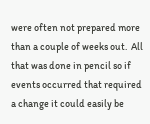were often not prepared more than a couple of weeks out.  All that was done in pencil so if events occurred that required a change it could easily be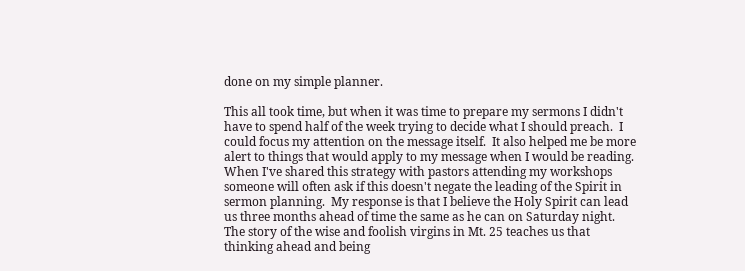done on my simple planner.

This all took time, but when it was time to prepare my sermons I didn't have to spend half of the week trying to decide what I should preach.  I could focus my attention on the message itself.  It also helped me be more alert to things that would apply to my message when I would be reading.  When I've shared this strategy with pastors attending my workshops someone will often ask if this doesn't negate the leading of the Spirit in sermon planning.  My response is that I believe the Holy Spirit can lead us three months ahead of time the same as he can on Saturday night.  The story of the wise and foolish virgins in Mt. 25 teaches us that thinking ahead and being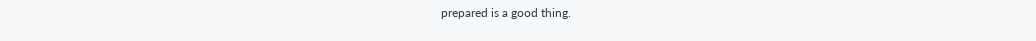prepared is a good thing.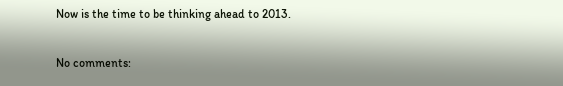Now is the time to be thinking ahead to 2013.

No comments: